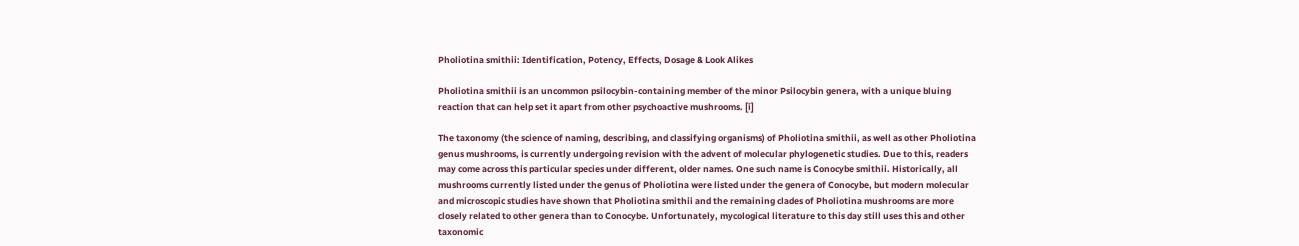Pholiotina smithii: Identification, Potency, Effects, Dosage & Look Alikes

Pholiotina smithii is an uncommon psilocybin-containing member of the minor Psilocybin genera, with a unique bluing reaction that can help set it apart from other psychoactive mushrooms. [i]

The taxonomy (the science of naming, describing, and classifying organisms) of Pholiotina smithii, as well as other Pholiotina genus mushrooms, is currently undergoing revision with the advent of molecular phylogenetic studies. Due to this, readers may come across this particular species under different, older names. One such name is Conocybe smithii. Historically, all mushrooms currently listed under the genus of Pholiotina were listed under the genera of Conocybe, but modern molecular and microscopic studies have shown that Pholiotina smithii and the remaining clades of Pholiotina mushrooms are more closely related to other genera than to Conocybe. Unfortunately, mycological literature to this day still uses this and other taxonomic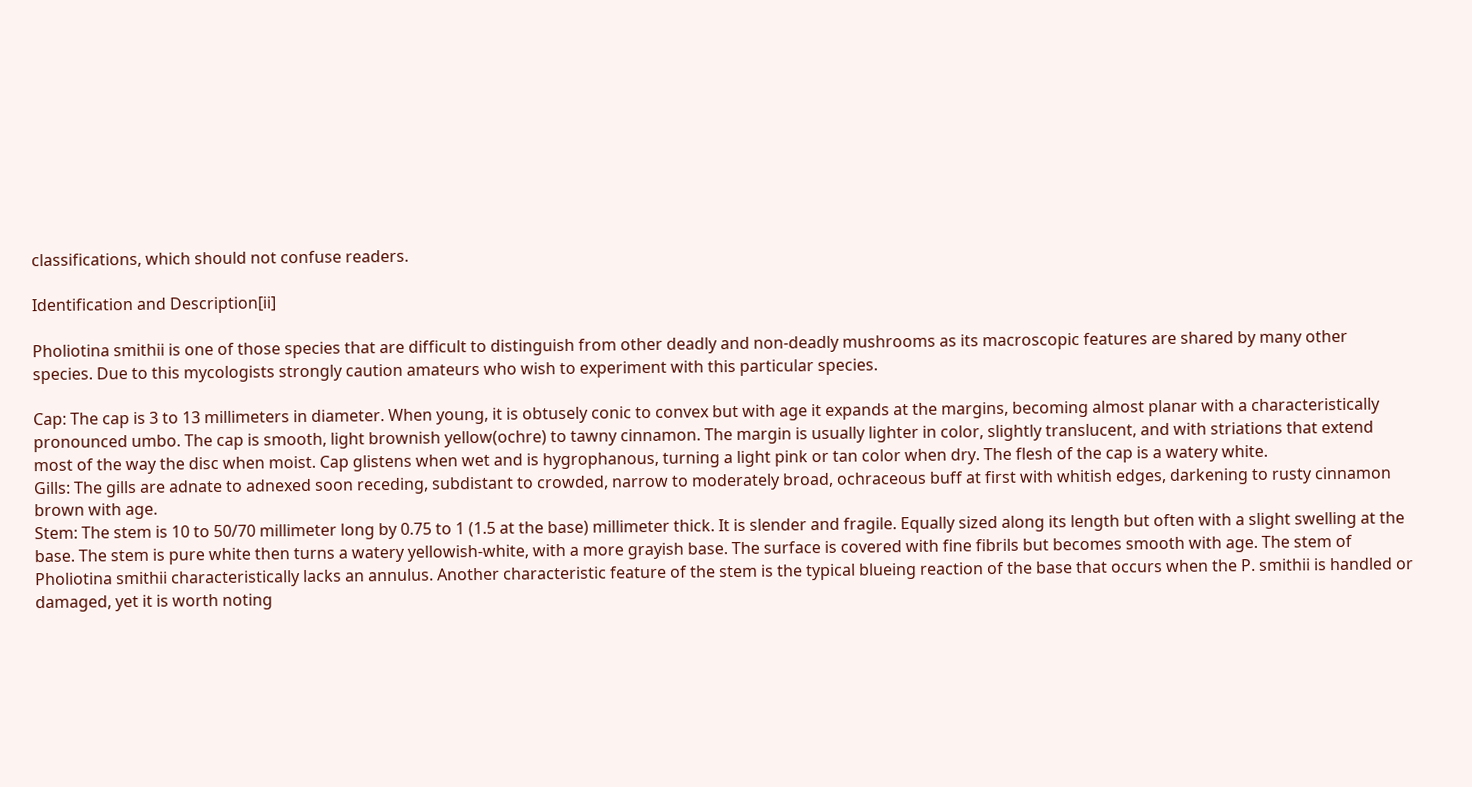classifications, which should not confuse readers.

Identification and Description[ii]

Pholiotina smithii is one of those species that are difficult to distinguish from other deadly and non-deadly mushrooms as its macroscopic features are shared by many other species. Due to this mycologists strongly caution amateurs who wish to experiment with this particular species.

Cap: The cap is 3 to 13 millimeters in diameter. When young, it is obtusely conic to convex but with age it expands at the margins, becoming almost planar with a characteristically pronounced umbo. The cap is smooth, light brownish yellow(ochre) to tawny cinnamon. The margin is usually lighter in color, slightly translucent, and with striations that extend most of the way the disc when moist. Cap glistens when wet and is hygrophanous, turning a light pink or tan color when dry. The flesh of the cap is a watery white.
Gills: The gills are adnate to adnexed soon receding, subdistant to crowded, narrow to moderately broad, ochraceous buff at first with whitish edges, darkening to rusty cinnamon brown with age.
Stem: The stem is 10 to 50/70 millimeter long by 0.75 to 1 (1.5 at the base) millimeter thick. It is slender and fragile. Equally sized along its length but often with a slight swelling at the base. The stem is pure white then turns a watery yellowish-white, with a more grayish base. The surface is covered with fine fibrils but becomes smooth with age. The stem of Pholiotina smithii characteristically lacks an annulus. Another characteristic feature of the stem is the typical blueing reaction of the base that occurs when the P. smithii is handled or damaged, yet it is worth noting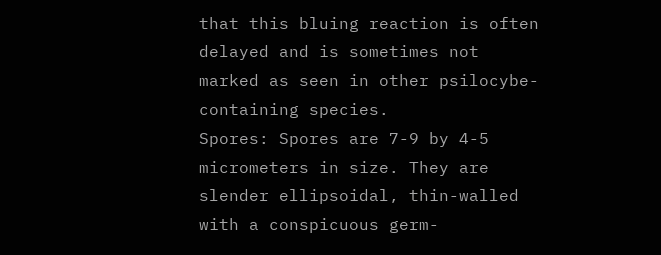that this bluing reaction is often delayed and is sometimes not marked as seen in other psilocybe-containing species.
Spores: Spores are 7-9 by 4-5 micrometers in size. They are slender ellipsoidal, thin-walled with a conspicuous germ-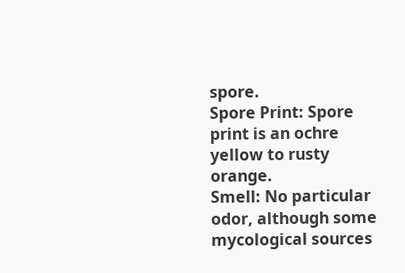spore.
Spore Print: Spore print is an ochre yellow to rusty orange.
Smell: No particular odor, although some mycological sources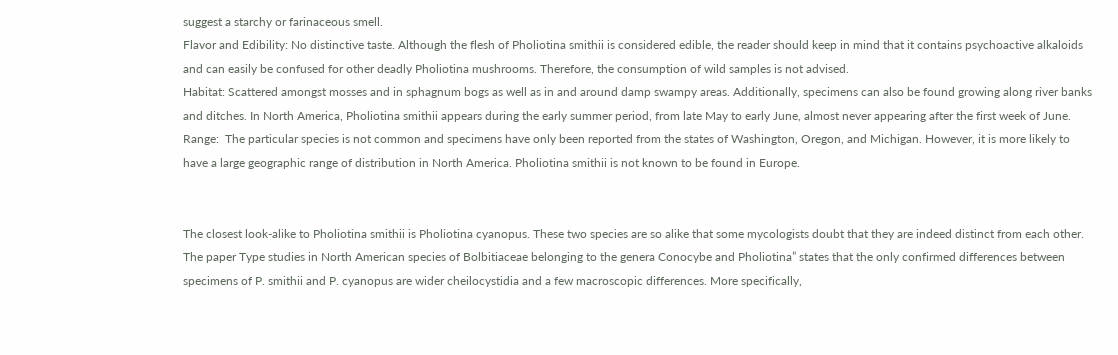suggest a starchy or farinaceous smell.
Flavor and Edibility: No distinctive taste. Although the flesh of Pholiotina smithii is considered edible, the reader should keep in mind that it contains psychoactive alkaloids and can easily be confused for other deadly Pholiotina mushrooms. Therefore, the consumption of wild samples is not advised.
Habitat: Scattered amongst mosses and in sphagnum bogs as well as in and around damp swampy areas. Additionally, specimens can also be found growing along river banks and ditches. In North America, Pholiotina smithii appears during the early summer period, from late May to early June, almost never appearing after the first week of June.
Range:  The particular species is not common and specimens have only been reported from the states of Washington, Oregon, and Michigan. However, it is more likely to have a large geographic range of distribution in North America. Pholiotina smithii is not known to be found in Europe.


The closest look-alike to Pholiotina smithii is Pholiotina cyanopus. These two species are so alike that some mycologists doubt that they are indeed distinct from each other. The paper Type studies in North American species of Bolbitiaceae belonging to the genera Conocybe and Pholiotina” states that the only confirmed differences between specimens of P. smithii and P. cyanopus are wider cheilocystidia and a few macroscopic differences. More specifically,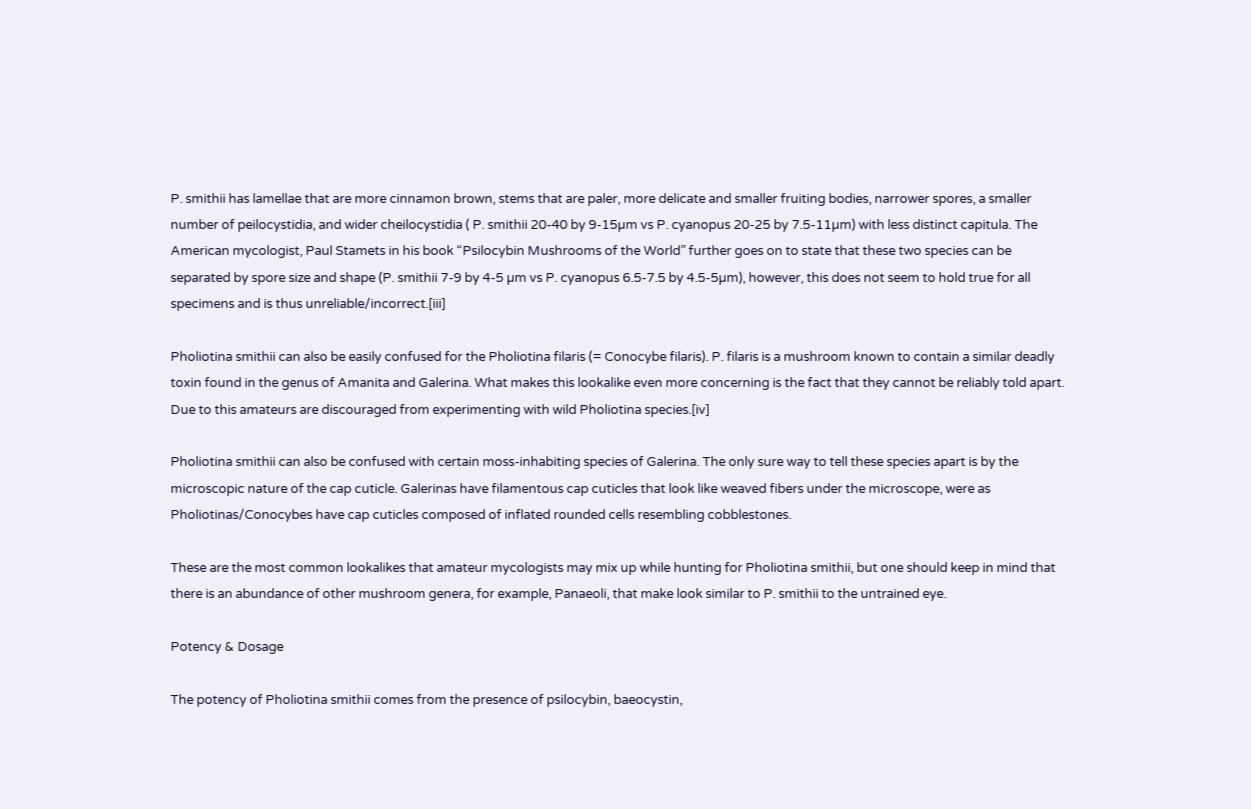P. smithii has lamellae that are more cinnamon brown, stems that are paler, more delicate and smaller fruiting bodies, narrower spores, a smaller number of peilocystidia, and wider cheilocystidia ( P. smithii 20-40 by 9-15µm vs P. cyanopus 20-25 by 7.5-11µm) with less distinct capitula. The American mycologist, Paul Stamets in his book “Psilocybin Mushrooms of the World” further goes on to state that these two species can be separated by spore size and shape (P. smithii 7-9 by 4-5 µm vs P. cyanopus 6.5-7.5 by 4.5-5µm), however, this does not seem to hold true for all specimens and is thus unreliable/incorrect.[iii]

Pholiotina smithii can also be easily confused for the Pholiotina filaris (= Conocybe filaris). P. filaris is a mushroom known to contain a similar deadly toxin found in the genus of Amanita and Galerina. What makes this lookalike even more concerning is the fact that they cannot be reliably told apart. Due to this amateurs are discouraged from experimenting with wild Pholiotina species.[iv]

Pholiotina smithii can also be confused with certain moss-inhabiting species of Galerina. The only sure way to tell these species apart is by the microscopic nature of the cap cuticle. Galerinas have filamentous cap cuticles that look like weaved fibers under the microscope, were as Pholiotinas/Conocybes have cap cuticles composed of inflated rounded cells resembling cobblestones.

These are the most common lookalikes that amateur mycologists may mix up while hunting for Pholiotina smithii, but one should keep in mind that there is an abundance of other mushroom genera, for example, Panaeoli, that make look similar to P. smithii to the untrained eye.

Potency & Dosage

The potency of Pholiotina smithii comes from the presence of psilocybin, baeocystin,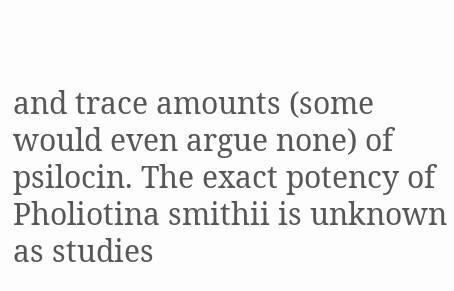and trace amounts (some would even argue none) of psilocin. The exact potency of Pholiotina smithii is unknown as studies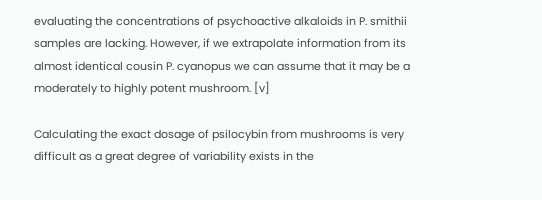evaluating the concentrations of psychoactive alkaloids in P. smithii samples are lacking. However, if we extrapolate information from its almost identical cousin P. cyanopus we can assume that it may be a moderately to highly potent mushroom. [v]

Calculating the exact dosage of psilocybin from mushrooms is very difficult as a great degree of variability exists in the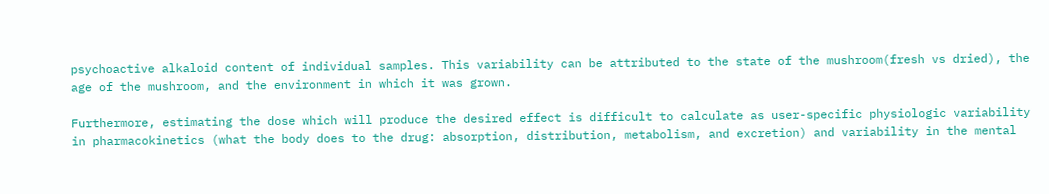psychoactive alkaloid content of individual samples. This variability can be attributed to the state of the mushroom(fresh vs dried), the age of the mushroom, and the environment in which it was grown.

Furthermore, estimating the dose which will produce the desired effect is difficult to calculate as user-specific physiologic variability in pharmacokinetics (what the body does to the drug: absorption, distribution, metabolism, and excretion) and variability in the mental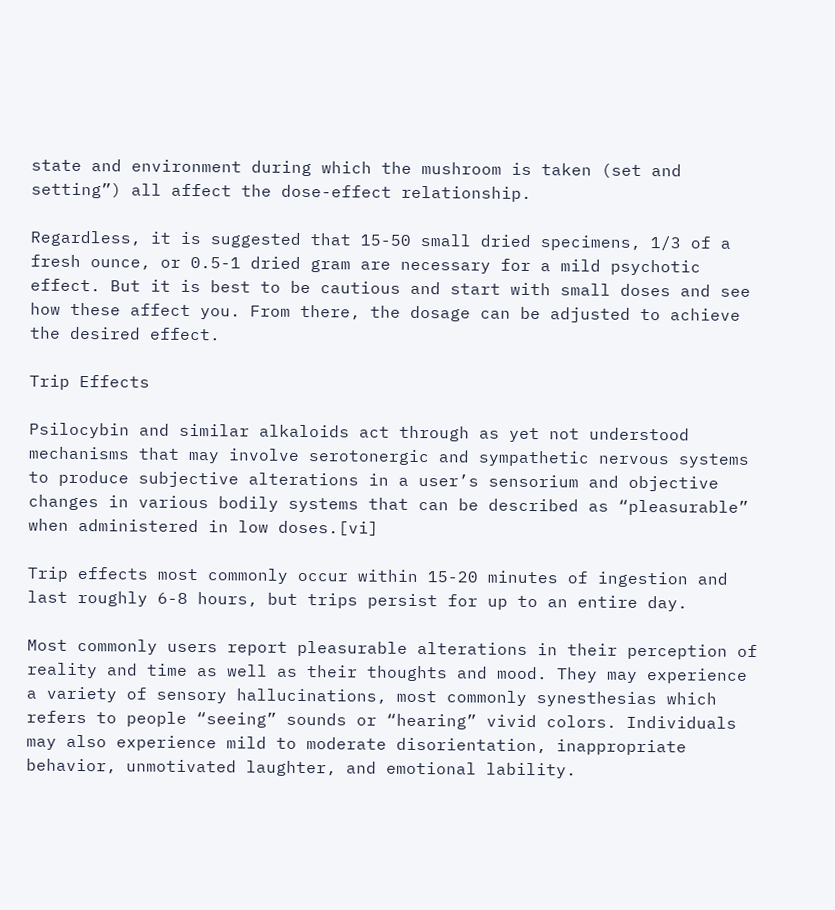state and environment during which the mushroom is taken (set and setting”) all affect the dose-effect relationship.

Regardless, it is suggested that 15-50 small dried specimens, 1/3 of a fresh ounce, or 0.5-1 dried gram are necessary for a mild psychotic effect. But it is best to be cautious and start with small doses and see how these affect you. From there, the dosage can be adjusted to achieve the desired effect.

Trip Effects

Psilocybin and similar alkaloids act through as yet not understood mechanisms that may involve serotonergic and sympathetic nervous systems to produce subjective alterations in a user’s sensorium and objective changes in various bodily systems that can be described as “pleasurable” when administered in low doses.[vi]

Trip effects most commonly occur within 15-20 minutes of ingestion and last roughly 6-8 hours, but trips persist for up to an entire day.

Most commonly users report pleasurable alterations in their perception of reality and time as well as their thoughts and mood. They may experience a variety of sensory hallucinations, most commonly synesthesias which refers to people “seeing” sounds or “hearing” vivid colors. Individuals may also experience mild to moderate disorientation, inappropriate behavior, unmotivated laughter, and emotional lability.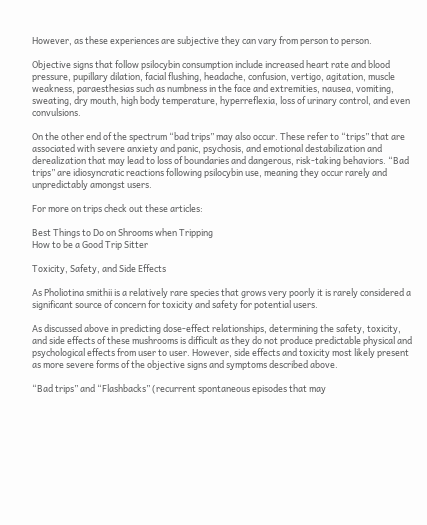However, as these experiences are subjective they can vary from person to person.

Objective signs that follow psilocybin consumption include increased heart rate and blood pressure, pupillary dilation, facial flushing, headache, confusion, vertigo, agitation, muscle weakness, paraesthesias such as numbness in the face and extremities, nausea, vomiting, sweating, dry mouth, high body temperature, hyperreflexia, loss of urinary control, and even convulsions.

On the other end of the spectrum “bad trips” may also occur. These refer to “trips” that are associated with severe anxiety and panic, psychosis, and emotional destabilization and derealization that may lead to loss of boundaries and dangerous, risk-taking behaviors. “Bad trips” are idiosyncratic reactions following psilocybin use, meaning they occur rarely and unpredictably amongst users.

For more on trips check out these articles:

Best Things to Do on Shrooms when Tripping
How to be a Good Trip Sitter

Toxicity, Safety, and Side Effects

As Pholiotina smithii is a relatively rare species that grows very poorly it is rarely considered a significant source of concern for toxicity and safety for potential users.

As discussed above in predicting dose-effect relationships, determining the safety, toxicity, and side effects of these mushrooms is difficult as they do not produce predictable physical and psychological effects from user to user. However, side effects and toxicity most likely present as more severe forms of the objective signs and symptoms described above.

“Bad trips” and “Flashbacks” (recurrent spontaneous episodes that may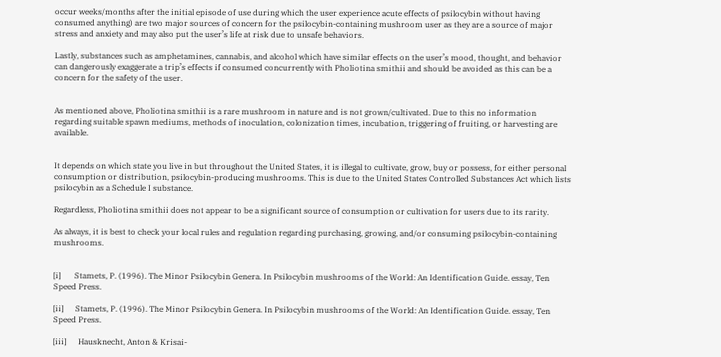occur weeks/months after the initial episode of use during which the user experience acute effects of psilocybin without having consumed anything) are two major sources of concern for the psilocybin-containing mushroom user as they are a source of major stress and anxiety and may also put the user’s life at risk due to unsafe behaviors.

Lastly, substances such as amphetamines, cannabis, and alcohol which have similar effects on the user’s mood, thought, and behavior can dangerously exaggerate a trip’s effects if consumed concurrently with Pholiotina smithii and should be avoided as this can be a concern for the safety of the user.


As mentioned above, Pholiotina smithii is a rare mushroom in nature and is not grown/cultivated. Due to this no information regarding suitable spawn mediums, methods of inoculation, colonization times, incubation, triggering of fruiting, or harvesting are available.


It depends on which state you live in but throughout the United States, it is illegal to cultivate, grow, buy or possess, for either personal consumption or distribution, psilocybin-producing mushrooms. This is due to the United States Controlled Substances Act which lists psilocybin as a Schedule I substance.

Regardless, Pholiotina smithii does not appear to be a significant source of consumption or cultivation for users due to its rarity.

As always, it is best to check your local rules and regulation regarding purchasing, growing, and/or consuming psilocybin-containing mushrooms.


[i]       Stamets, P. (1996). The Minor Psilocybin Genera. In Psilocybin mushrooms of the World: An Identification Guide. essay, Ten Speed Press.

[ii]      Stamets, P. (1996). The Minor Psilocybin Genera. In Psilocybin mushrooms of the World: An Identification Guide. essay, Ten Speed Press.

[iii]      Hausknecht, Anton & Krisai-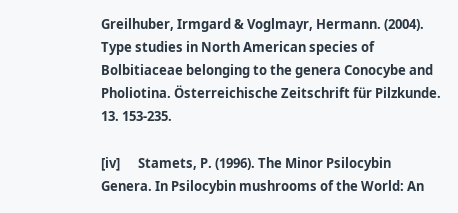Greilhuber, Irmgard & Voglmayr, Hermann. (2004). Type studies in North American species of Bolbitiaceae belonging to the genera Conocybe and Pholiotina. Österreichische Zeitschrift für Pilzkunde. 13. 153-235.

[iv]      Stamets, P. (1996). The Minor Psilocybin Genera. In Psilocybin mushrooms of the World: An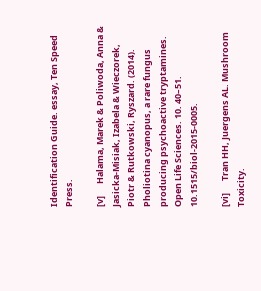Identification Guide. essay, Ten Speed Press.

[v]      Halama, Marek & Poliwoda, Anna & Jasicka-Misiak, Izabela & Wieczorek, Piotr & Rutkowski, Ryszard. (2014). Pholiotina cyanopus, a rare fungus producing psychoactive tryptamines. Open Life Sciences. 10. 40–51. 10.1515/biol-2015-0005.

[vi]      Tran HH, Juergens AL. Mushroom Toxicity.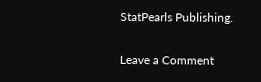StatPearls Publishing.

Leave a Comment